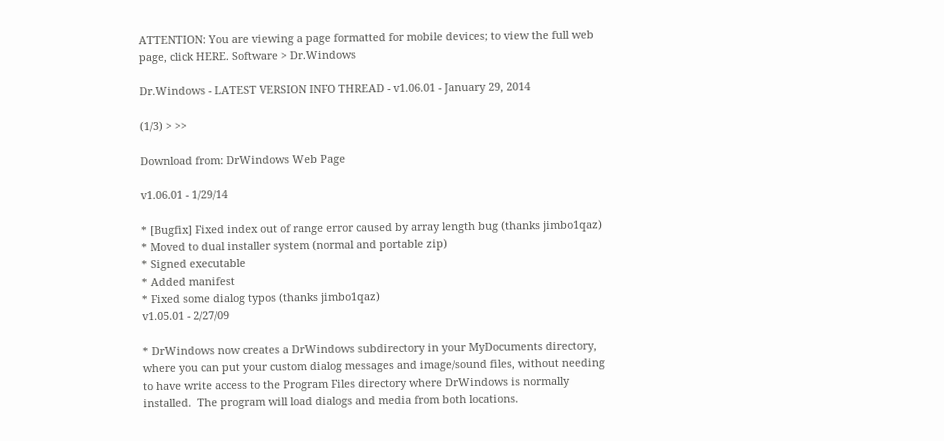ATTENTION: You are viewing a page formatted for mobile devices; to view the full web page, click HERE. Software > Dr.Windows

Dr.Windows - LATEST VERSION INFO THREAD - v1.06.01 - January 29, 2014

(1/3) > >>

Download from: DrWindows Web Page

v1.06.01 - 1/29/14

* [Bugfix] Fixed index out of range error caused by array length bug (thanks jimbo1qaz)
* Moved to dual installer system (normal and portable zip)
* Signed executable
* Added manifest
* Fixed some dialog typos (thanks jimbo1qaz)
v1.05.01 - 2/27/09

* DrWindows now creates a DrWindows subdirectory in your MyDocuments directory, where you can put your custom dialog messages and image/sound files, without needing to have write access to the Program Files directory where DrWindows is normally installed.  The program will load dialogs and media from both locations.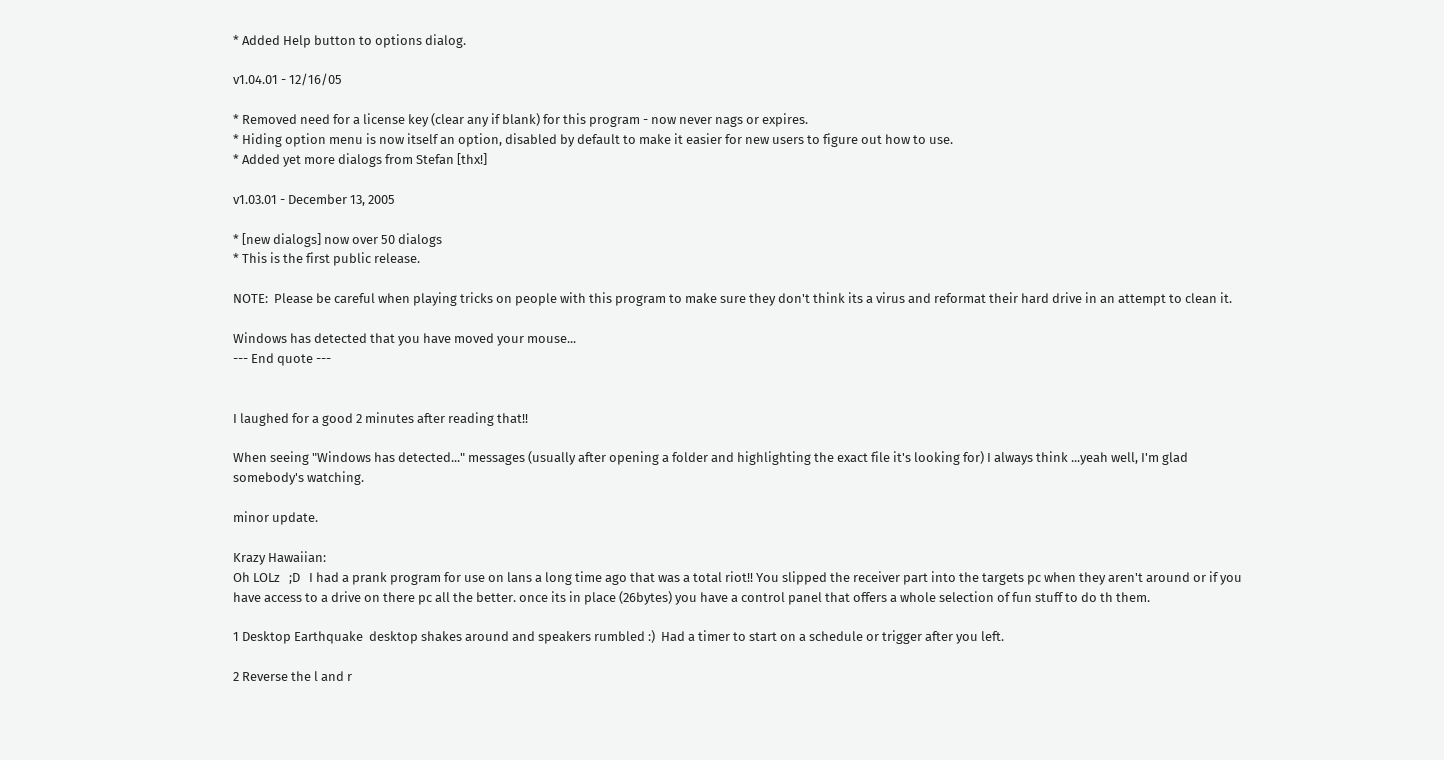* Added Help button to options dialog.

v1.04.01 - 12/16/05

* Removed need for a license key (clear any if blank) for this program - now never nags or expires.
* Hiding option menu is now itself an option, disabled by default to make it easier for new users to figure out how to use.
* Added yet more dialogs from Stefan [thx!]

v1.03.01 - December 13, 2005

* [new dialogs] now over 50 dialogs
* This is the first public release.

NOTE:  Please be careful when playing tricks on people with this program to make sure they don't think its a virus and reformat their hard drive in an attempt to clean it.

Windows has detected that you have moved your mouse...
--- End quote ---


I laughed for a good 2 minutes after reading that!!

When seeing "Windows has detected..." messages (usually after opening a folder and highlighting the exact file it's looking for) I always think ...yeah well, I'm glad somebody's watching.

minor update.

Krazy Hawaiian:
Oh LOLz   ;D   I had a prank program for use on lans a long time ago that was a total riot!! You slipped the receiver part into the targets pc when they aren't around or if you have access to a drive on there pc all the better. once its in place (26bytes) you have a control panel that offers a whole selection of fun stuff to do th them.

1 Desktop Earthquake  desktop shakes around and speakers rumbled :)  Had a timer to start on a schedule or trigger after you left.

2 Reverse the l and r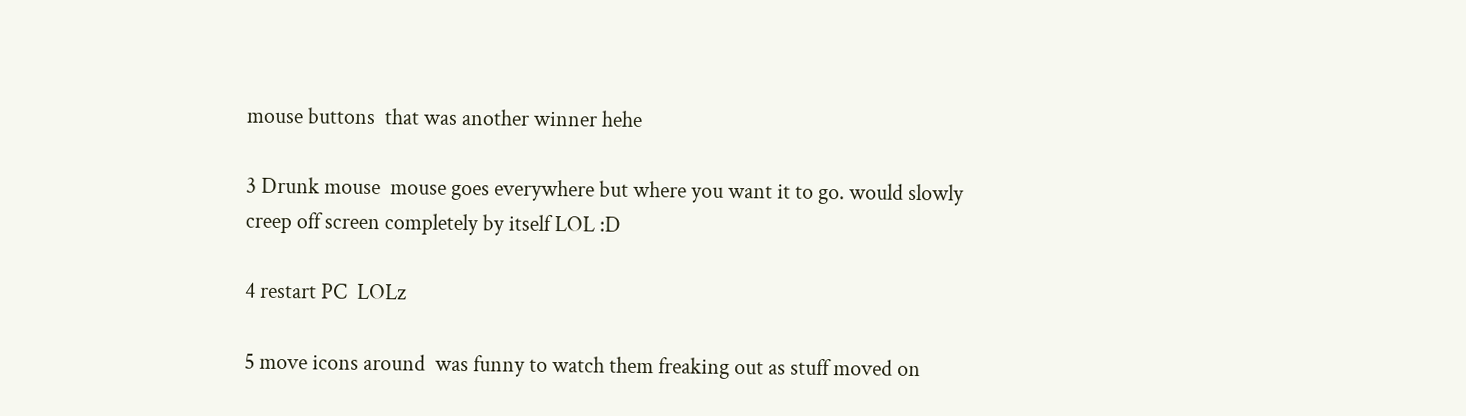mouse buttons  that was another winner hehe

3 Drunk mouse  mouse goes everywhere but where you want it to go. would slowly creep off screen completely by itself LOL :D

4 restart PC  LOLz

5 move icons around  was funny to watch them freaking out as stuff moved on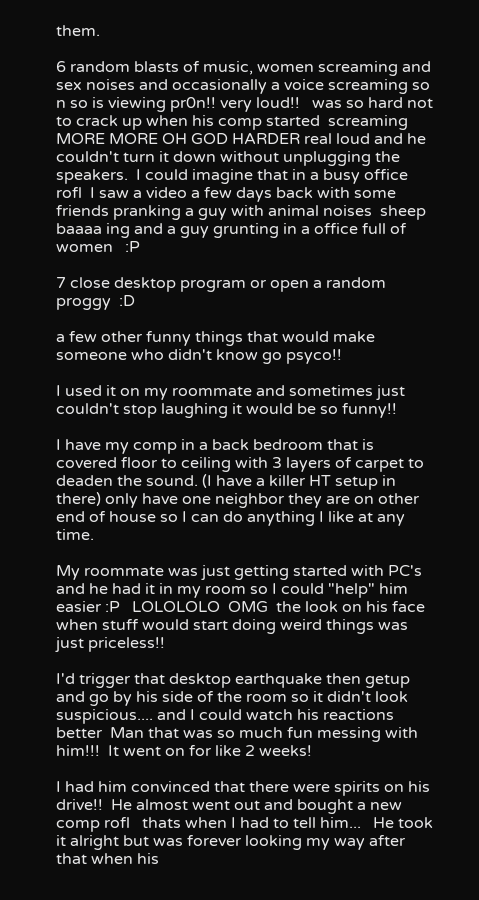them.

6 random blasts of music, women screaming and sex noises and occasionally a voice screaming so n so is viewing pr0n!! very loud!!   was so hard not to crack up when his comp started  screaming MORE MORE OH GOD HARDER real loud and he couldn't turn it down without unplugging the speakers.  I could imagine that in a busy office rofl  I saw a video a few days back with some friends pranking a guy with animal noises  sheep baaaa ing and a guy grunting in a office full of women   :P

7 close desktop program or open a random proggy  :D

a few other funny things that would make someone who didn't know go psyco!!

I used it on my roommate and sometimes just couldn't stop laughing it would be so funny!!

I have my comp in a back bedroom that is covered floor to ceiling with 3 layers of carpet to deaden the sound. (I have a killer HT setup in there) only have one neighbor they are on other end of house so I can do anything I like at any time.

My roommate was just getting started with PC's and he had it in my room so I could "help" him easier :P   LOLOLOLO  OMG  the look on his face when stuff would start doing weird things was just priceless!!

I'd trigger that desktop earthquake then getup and go by his side of the room so it didn't look suspicious.... and I could watch his reactions better  Man that was so much fun messing with him!!!  It went on for like 2 weeks!

I had him convinced that there were spirits on his drive!!  He almost went out and bought a new comp rofl   thats when I had to tell him...   He took it alright but was forever looking my way after that when his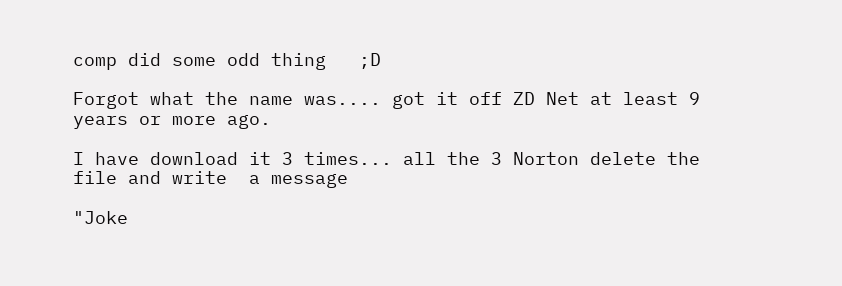comp did some odd thing   ;D

Forgot what the name was.... got it off ZD Net at least 9 years or more ago.

I have download it 3 times... all the 3 Norton delete the file and write  a message

"Joke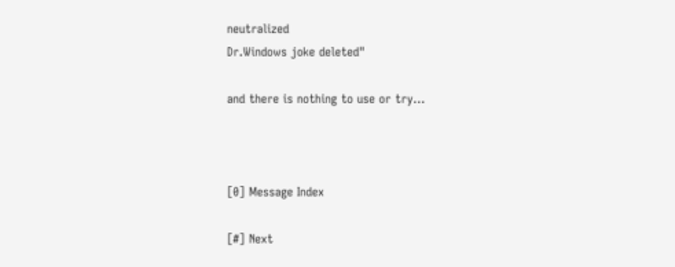neutralized
Dr.Windows joke deleted"

and there is nothing to use or try...



[0] Message Index

[#] Next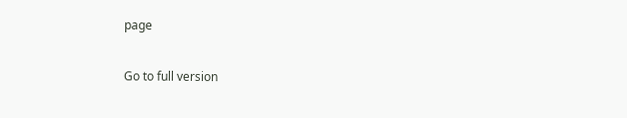page

Go to full version